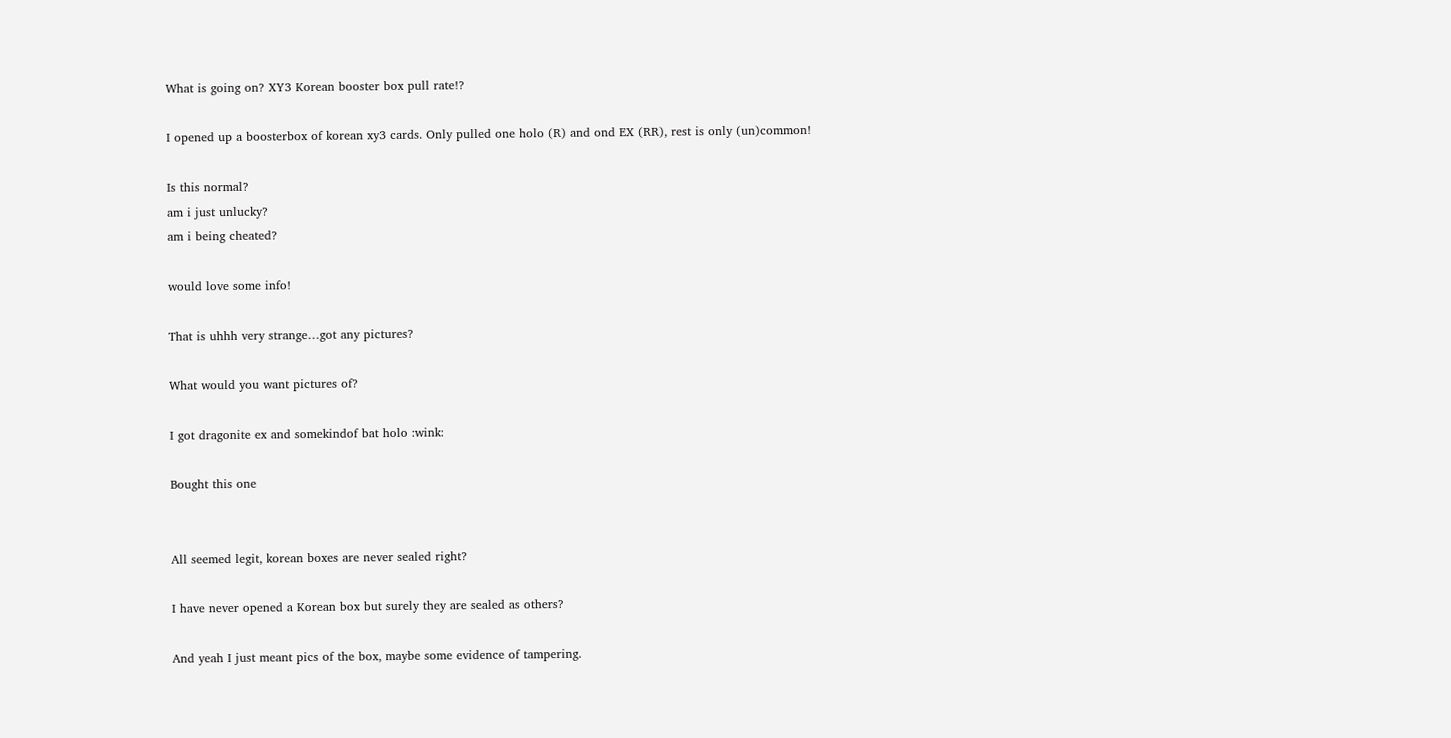What is going on? XY3 Korean booster box pull rate!?

I opened up a boosterbox of korean xy3 cards. Only pulled one holo (R) and ond EX (RR), rest is only (un)common!

Is this normal?
am i just unlucky?
am i being cheated?

would love some info!

That is uhhh very strange…got any pictures?

What would you want pictures of?

I got dragonite ex and somekindof bat holo :wink:

Bought this one


All seemed legit, korean boxes are never sealed right?

I have never opened a Korean box but surely they are sealed as others?

And yeah I just meant pics of the box, maybe some evidence of tampering.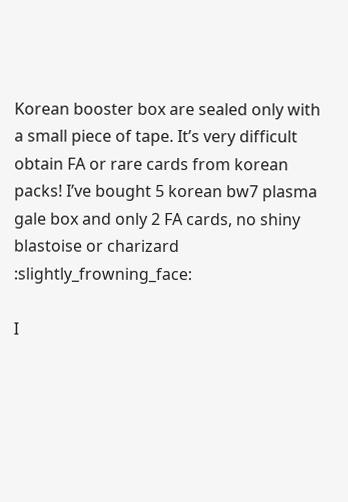Korean booster box are sealed only with a small piece of tape. It’s very difficult obtain FA or rare cards from korean packs! I’ve bought 5 korean bw7 plasma gale box and only 2 FA cards, no shiny blastoise or charizard :slightly_frowning_face:

I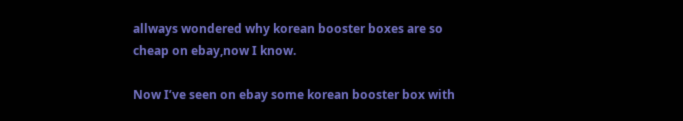allways wondered why korean booster boxes are so cheap on ebay,now I know.

Now I’ve seen on ebay some korean booster box with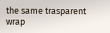the same trasparent wrap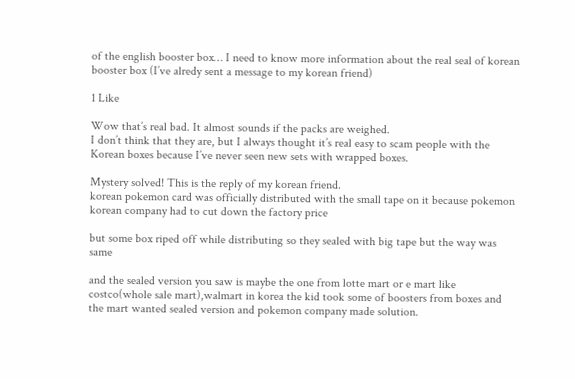of the english booster box… I need to know more information about the real seal of korean booster box (I’ve alredy sent a message to my korean friend)

1 Like

Wow that’s real bad. It almost sounds if the packs are weighed.
I don’t think that they are, but I always thought it’s real easy to scam people with the Korean boxes because I’ve never seen new sets with wrapped boxes.

Mystery solved! This is the reply of my korean friend.
korean pokemon card was officially distributed with the small tape on it because pokemon korean company had to cut down the factory price

but some box riped off while distributing so they sealed with big tape but the way was same

and the sealed version you saw is maybe the one from lotte mart or e mart like costco(whole sale mart),walmart in korea the kid took some of boosters from boxes and the mart wanted sealed version and pokemon company made solution.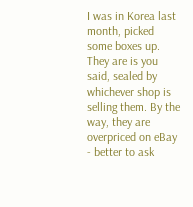I was in Korea last month, picked some boxes up. They are is you said, sealed by whichever shop is selling them. By the way, they are overpriced on eBay - better to ask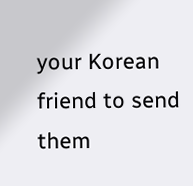your Korean friend to send them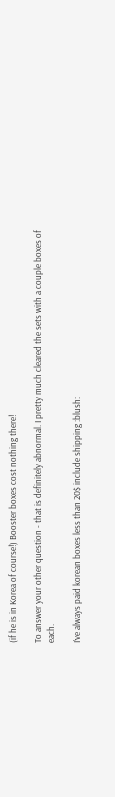(if he is in Korea of course!) Booster boxes cost nothing there!

To answer your other question - that is definitely abnormal. I pretty much cleared the sets with a couple boxes of each.

I’ve always paid korean boxes less than 20$ include shipping :blush: